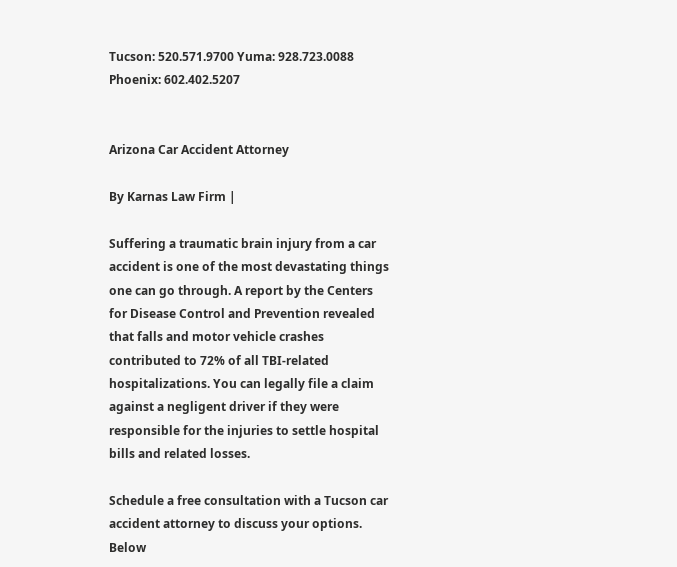Tucson: 520.571.9700 Yuma: 928.723.0088 Phoenix: 602.402.5207


Arizona Car Accident Attorney

By Karnas Law Firm |

Suffering a traumatic brain injury from a car accident is one of the most devastating things one can go through. A report by the Centers for Disease Control and Prevention revealed that falls and motor vehicle crashes contributed to 72% of all TBI-related hospitalizations. You can legally file a claim against a negligent driver if they were responsible for the injuries to settle hospital bills and related losses.

Schedule a free consultation with a Tucson car accident attorney to discuss your options. Below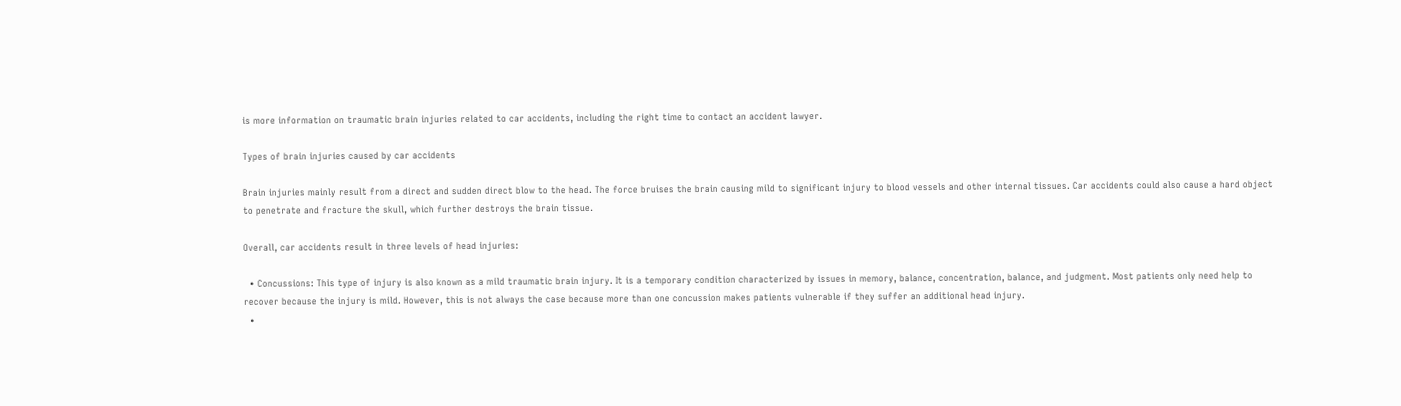is more information on traumatic brain injuries related to car accidents, including the right time to contact an accident lawyer.

Types of brain injuries caused by car accidents

Brain injuries mainly result from a direct and sudden direct blow to the head. The force bruises the brain causing mild to significant injury to blood vessels and other internal tissues. Car accidents could also cause a hard object to penetrate and fracture the skull, which further destroys the brain tissue.

Overall, car accidents result in three levels of head injuries:

  • Concussions: This type of injury is also known as a mild traumatic brain injury. It is a temporary condition characterized by issues in memory, balance, concentration, balance, and judgment. Most patients only need help to recover because the injury is mild. However, this is not always the case because more than one concussion makes patients vulnerable if they suffer an additional head injury.
  •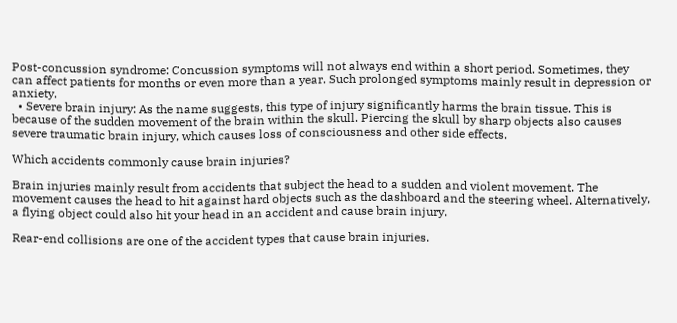Post-concussion syndrome: Concussion symptoms will not always end within a short period. Sometimes, they can affect patients for months or even more than a year. Such prolonged symptoms mainly result in depression or anxiety.
  • Severe brain injury: As the name suggests, this type of injury significantly harms the brain tissue. This is because of the sudden movement of the brain within the skull. Piercing the skull by sharp objects also causes severe traumatic brain injury, which causes loss of consciousness and other side effects.

Which accidents commonly cause brain injuries?

Brain injuries mainly result from accidents that subject the head to a sudden and violent movement. The movement causes the head to hit against hard objects such as the dashboard and the steering wheel. Alternatively, a flying object could also hit your head in an accident and cause brain injury.

Rear-end collisions are one of the accident types that cause brain injuries.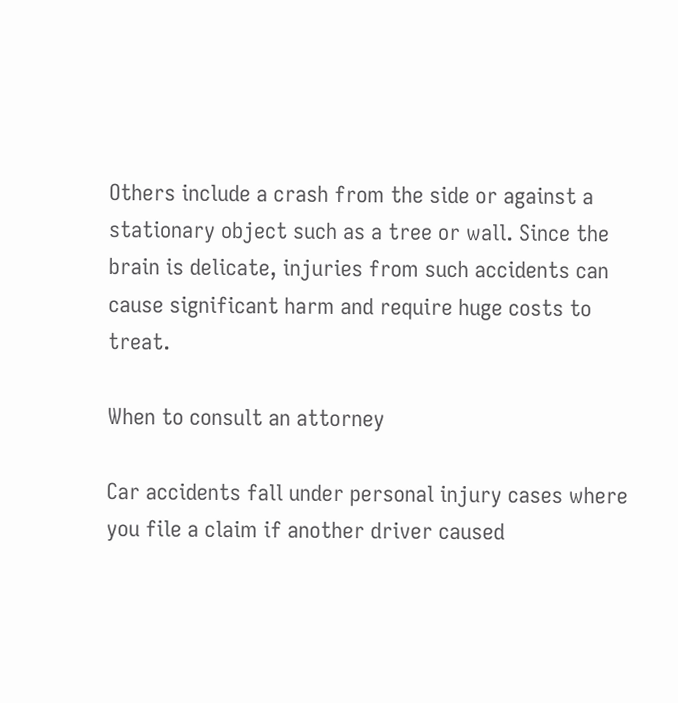Others include a crash from the side or against a stationary object such as a tree or wall. Since the brain is delicate, injuries from such accidents can cause significant harm and require huge costs to treat.

When to consult an attorney

Car accidents fall under personal injury cases where you file a claim if another driver caused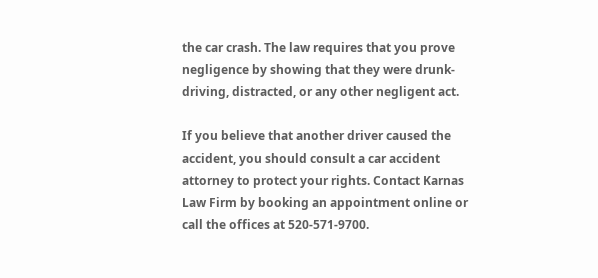the car crash. The law requires that you prove negligence by showing that they were drunk-driving, distracted, or any other negligent act.

If you believe that another driver caused the accident, you should consult a car accident attorney to protect your rights. Contact Karnas Law Firm by booking an appointment online or call the offices at 520-571-9700.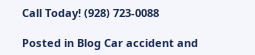Call Today! (928) 723-0088

Posted in Blog Car accident and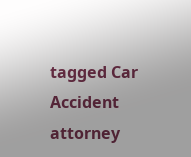tagged Car Accident attorney